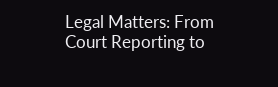Legal Matters: From Court Reporting to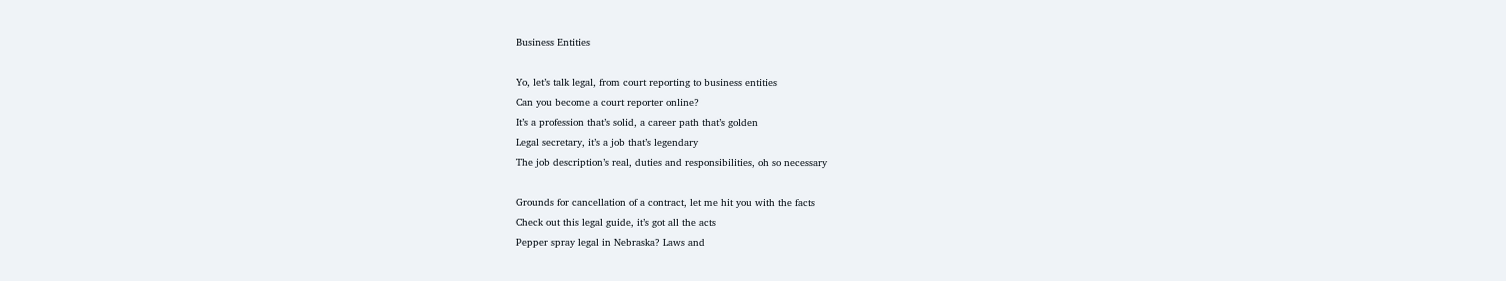Business Entities

Yo, let’s talk legal, from court reporting to business entities
Can you become a court reporter online?
It’s a profession that’s solid, a career path that’s golden
Legal secretary, it’s a job that’s legendary
The job description’s real, duties and responsibilities, oh so necessary

Grounds for cancellation of a contract, let me hit you with the facts
Check out this legal guide, it’s got all the acts
Pepper spray legal in Nebraska? Laws and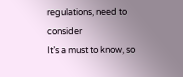regulations, need to consider
It’s a must to know, so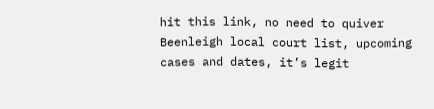hit this link, no need to quiver
Beenleigh local court list, upcoming cases and dates, it’s legit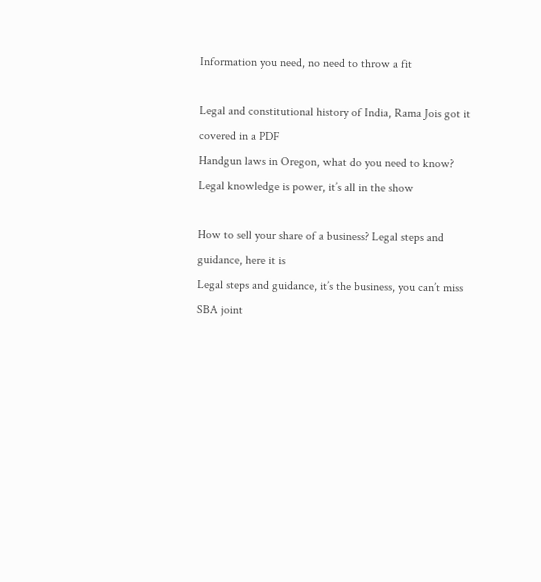Information you need, no need to throw a fit

Legal and constitutional history of India, Rama Jois got it covered in a PDF
Handgun laws in Oregon, what do you need to know?
Legal knowledge is power, it’s all in the show

How to sell your share of a business? Legal steps and guidance, here it is
Legal steps and guidance, it’s the business, you can’t miss
SBA joint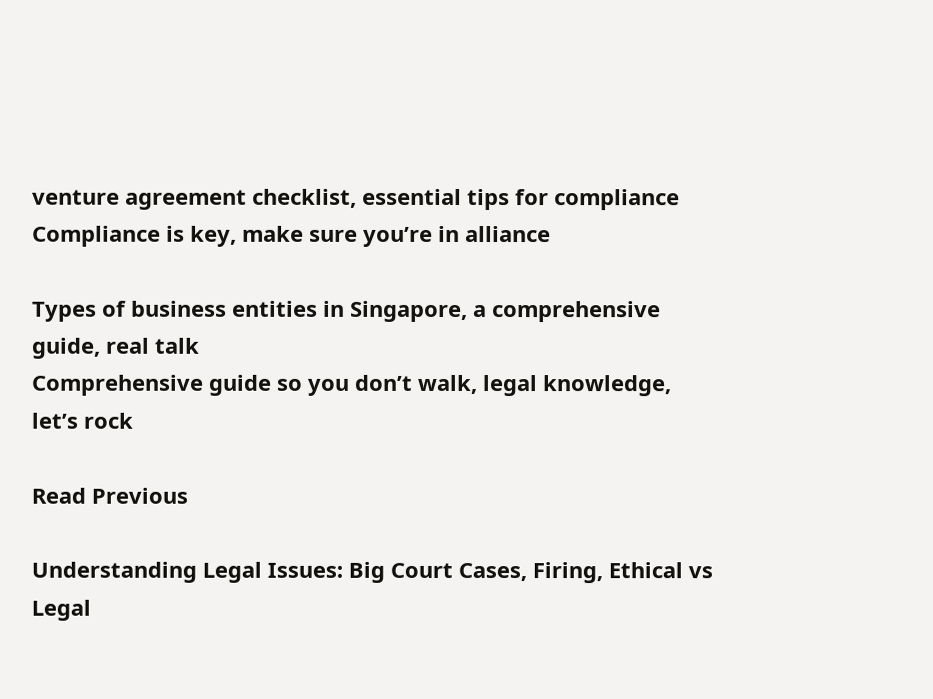venture agreement checklist, essential tips for compliance
Compliance is key, make sure you’re in alliance

Types of business entities in Singapore, a comprehensive guide, real talk
Comprehensive guide so you don’t walk, legal knowledge, let’s rock

Read Previous

Understanding Legal Issues: Big Court Cases, Firing, Ethical vs Legal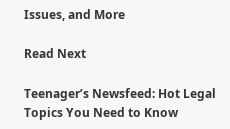Issues, and More

Read Next

Teenager’s Newsfeed: Hot Legal Topics You Need to Know